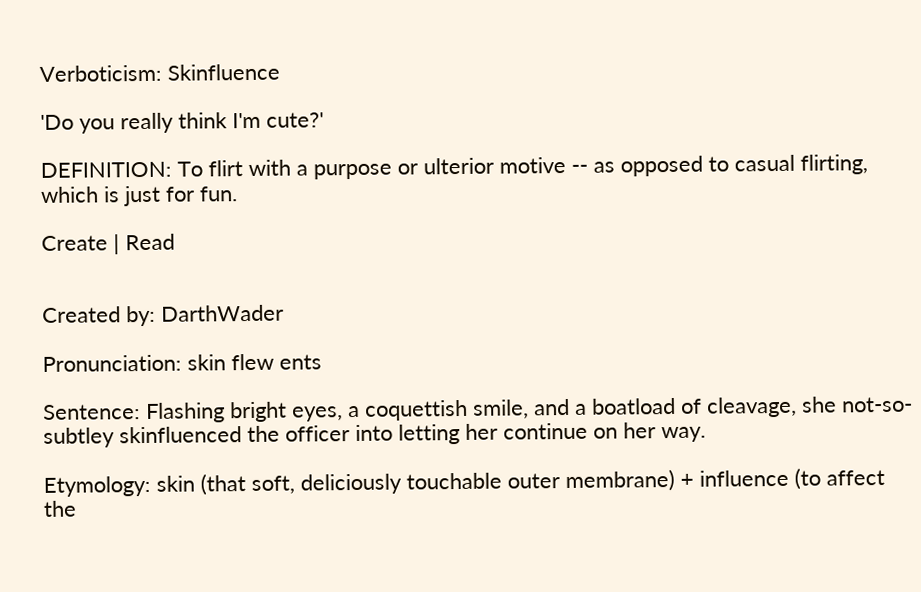Verboticism: Skinfluence

'Do you really think I'm cute?'

DEFINITION: To flirt with a purpose or ulterior motive -- as opposed to casual flirting, which is just for fun.

Create | Read


Created by: DarthWader

Pronunciation: skin flew ents

Sentence: Flashing bright eyes, a coquettish smile, and a boatload of cleavage, she not-so-subtley skinfluenced the officer into letting her continue on her way.

Etymology: skin (that soft, deliciously touchable outer membrane) + influence (to affect the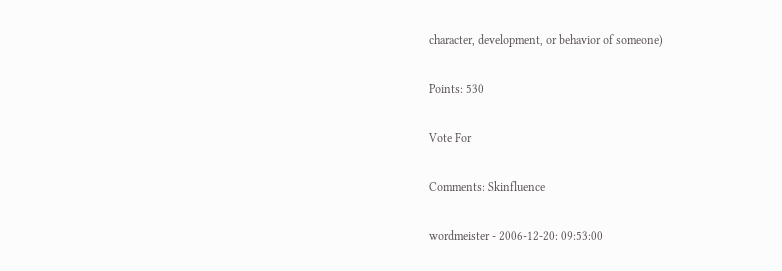character, development, or behavior of someone)

Points: 530

Vote For

Comments: Skinfluence

wordmeister - 2006-12-20: 09:53:00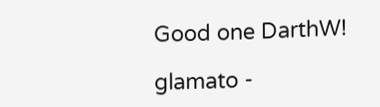Good one DarthW!

glamato -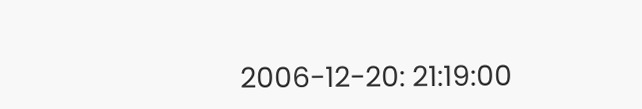2006-12-20: 21:19:00